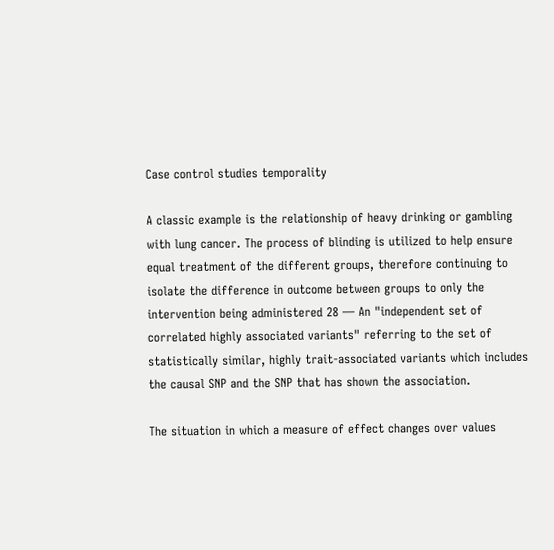Case control studies temporality

A classic example is the relationship of heavy drinking or gambling with lung cancer. The process of blinding is utilized to help ensure equal treatment of the different groups, therefore continuing to isolate the difference in outcome between groups to only the intervention being administered 28 — An "independent set of correlated highly associated variants" referring to the set of statistically similar, highly trait-associated variants which includes the causal SNP and the SNP that has shown the association.

The situation in which a measure of effect changes over values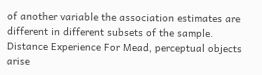of another variable the association estimates are different in different subsets of the sample. Distance Experience For Mead, perceptual objects arise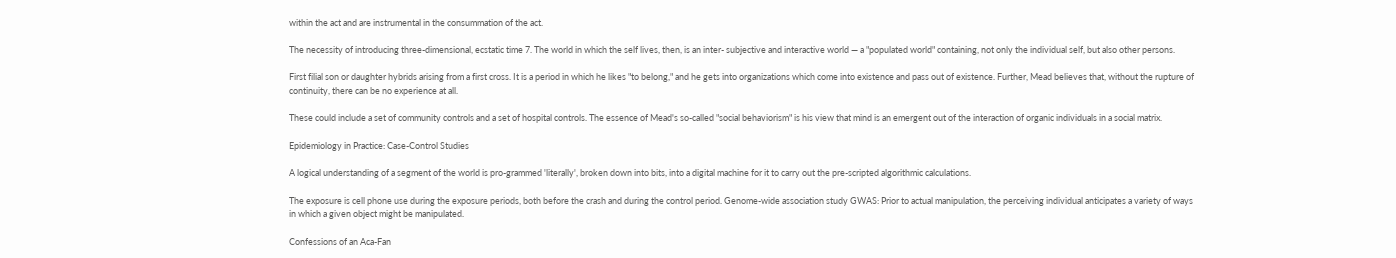within the act and are instrumental in the consummation of the act.

The necessity of introducing three-dimensional, ecstatic time 7. The world in which the self lives, then, is an inter- subjective and interactive world — a "populated world" containing, not only the individual self, but also other persons.

First filial son or daughter hybrids arising from a first cross. It is a period in which he likes "to belong," and he gets into organizations which come into existence and pass out of existence. Further, Mead believes that, without the rupture of continuity, there can be no experience at all.

These could include a set of community controls and a set of hospital controls. The essence of Mead's so-called "social behaviorism" is his view that mind is an emergent out of the interaction of organic individuals in a social matrix.

Epidemiology in Practice: Case-Control Studies

A logical understanding of a segment of the world is pro-grammed 'literally', broken down into bits, into a digital machine for it to carry out the pre-scripted algorithmic calculations.

The exposure is cell phone use during the exposure periods, both before the crash and during the control period. Genome-wide association study GWAS: Prior to actual manipulation, the perceiving individual anticipates a variety of ways in which a given object might be manipulated.

Confessions of an Aca-Fan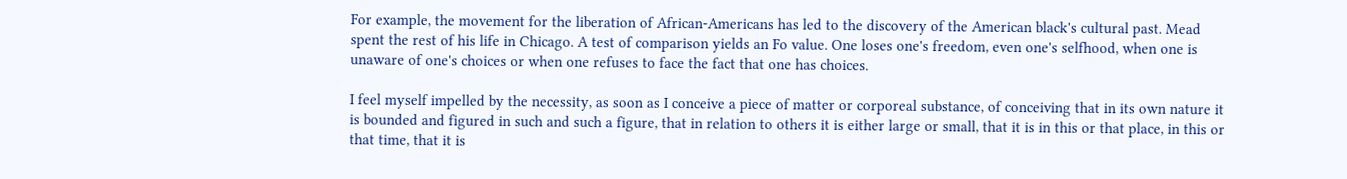For example, the movement for the liberation of African-Americans has led to the discovery of the American black's cultural past. Mead spent the rest of his life in Chicago. A test of comparison yields an Fo value. One loses one's freedom, even one's selfhood, when one is unaware of one's choices or when one refuses to face the fact that one has choices.

I feel myself impelled by the necessity, as soon as I conceive a piece of matter or corporeal substance, of conceiving that in its own nature it is bounded and figured in such and such a figure, that in relation to others it is either large or small, that it is in this or that place, in this or that time, that it is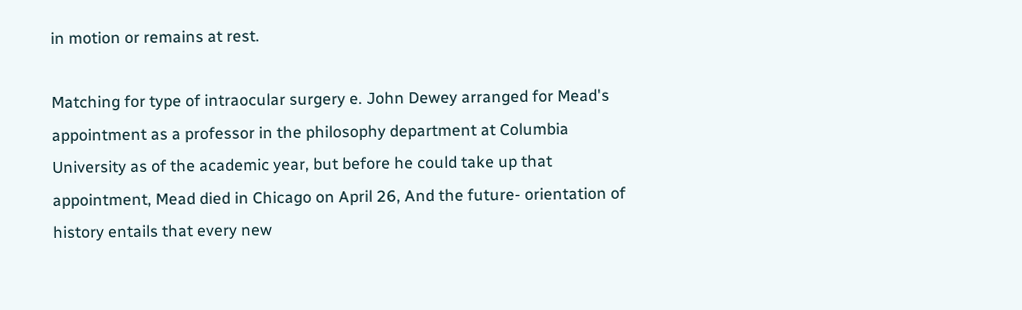in motion or remains at rest.

Matching for type of intraocular surgery e. John Dewey arranged for Mead's appointment as a professor in the philosophy department at Columbia University as of the academic year, but before he could take up that appointment, Mead died in Chicago on April 26, And the future- orientation of history entails that every new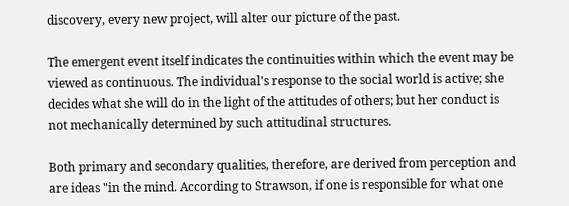discovery, every new project, will alter our picture of the past.

The emergent event itself indicates the continuities within which the event may be viewed as continuous. The individual's response to the social world is active; she decides what she will do in the light of the attitudes of others; but her conduct is not mechanically determined by such attitudinal structures.

Both primary and secondary qualities, therefore, are derived from perception and are ideas "in the mind. According to Strawson, if one is responsible for what one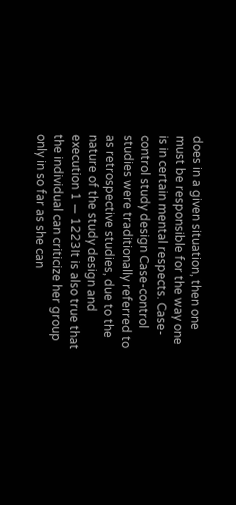does in a given situation, then one must be responsible for the way one is in certain mental respects. Case-control study design Case-control studies were traditionally referred to as retrospective studies, due to the nature of the study design and execution 1 — 1223It is also true that the individual can criticize her group only in so far as she can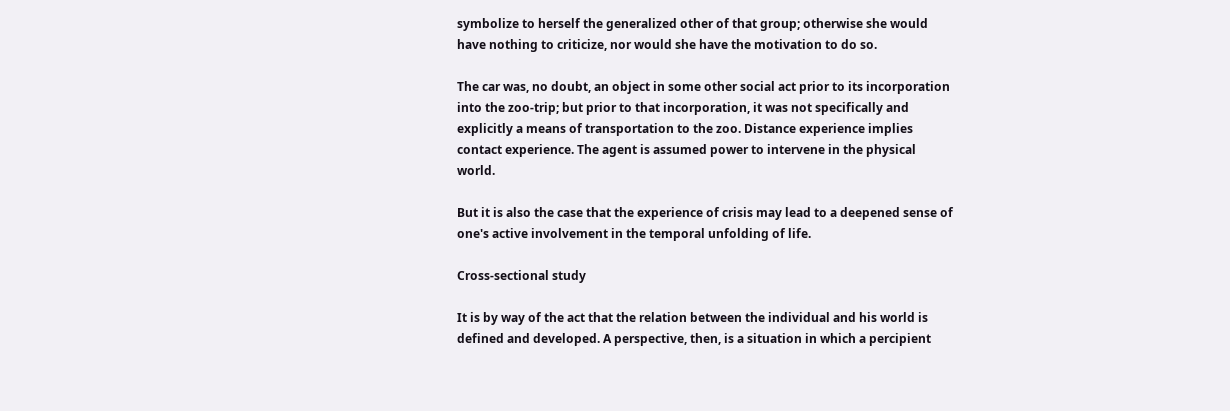symbolize to herself the generalized other of that group; otherwise she would have nothing to criticize, nor would she have the motivation to do so.

The car was, no doubt, an object in some other social act prior to its incorporation into the zoo-trip; but prior to that incorporation, it was not specifically and explicitly a means of transportation to the zoo. Distance experience implies contact experience. The agent is assumed power to intervene in the physical world.

But it is also the case that the experience of crisis may lead to a deepened sense of one's active involvement in the temporal unfolding of life.

Cross-sectional study

It is by way of the act that the relation between the individual and his world is defined and developed. A perspective, then, is a situation in which a percipient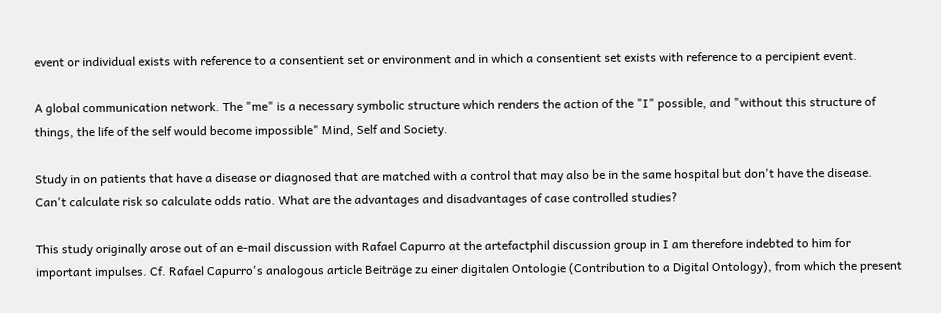event or individual exists with reference to a consentient set or environment and in which a consentient set exists with reference to a percipient event.

A global communication network. The "me" is a necessary symbolic structure which renders the action of the "I" possible, and "without this structure of things, the life of the self would become impossible" Mind, Self and Society.

Study in on patients that have a disease or diagnosed that are matched with a control that may also be in the same hospital but don't have the disease. Can't calculate risk so calculate odds ratio. What are the advantages and disadvantages of case controlled studies?

This study originally arose out of an e-mail discussion with Rafael Capurro at the artefactphil discussion group in I am therefore indebted to him for important impulses. Cf. Rafael Capurro's analogous article Beiträge zu einer digitalen Ontologie (Contribution to a Digital Ontology), from which the present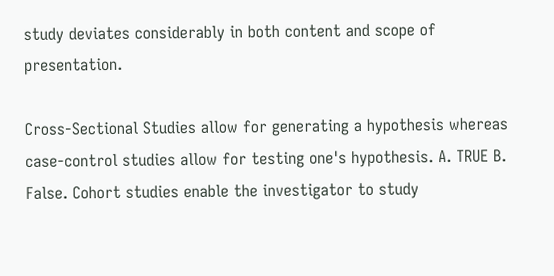study deviates considerably in both content and scope of presentation.

Cross-Sectional Studies allow for generating a hypothesis whereas case-control studies allow for testing one's hypothesis. A. TRUE B. False. Cohort studies enable the investigator to study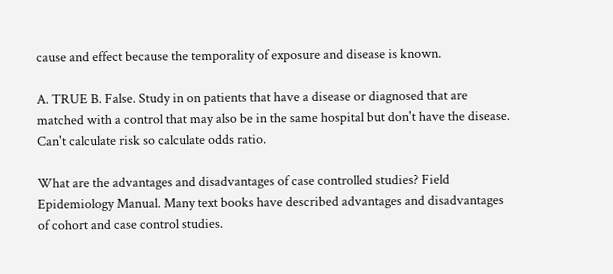cause and effect because the temporality of exposure and disease is known.

A. TRUE B. False. Study in on patients that have a disease or diagnosed that are matched with a control that may also be in the same hospital but don't have the disease. Can't calculate risk so calculate odds ratio.

What are the advantages and disadvantages of case controlled studies? Field Epidemiology Manual. Many text books have described advantages and disadvantages of cohort and case control studies.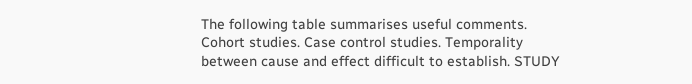The following table summarises useful comments. Cohort studies. Case control studies. Temporality between cause and effect difficult to establish. STUDY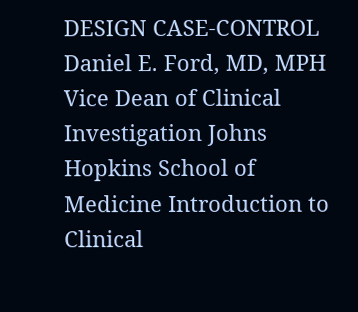DESIGN CASE-CONTROL Daniel E. Ford, MD, MPH Vice Dean of Clinical Investigation Johns Hopkins School of Medicine Introduction to Clinical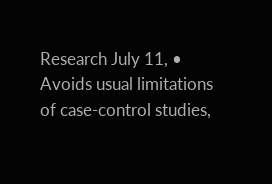Research July 11, • Avoids usual limitations of case-control studies,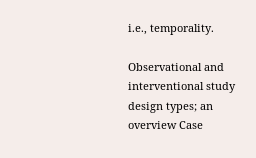i.e., temporality.

Observational and interventional study design types; an overview Case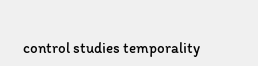control studies temporality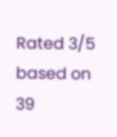Rated 3/5 based on 39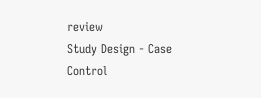review
Study Design - Case Control